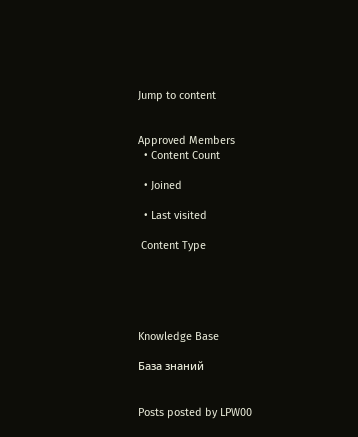Jump to content


Approved Members
  • Content Count

  • Joined

  • Last visited

 Content Type





Knowledge Base

База знаний


Posts posted by LPW00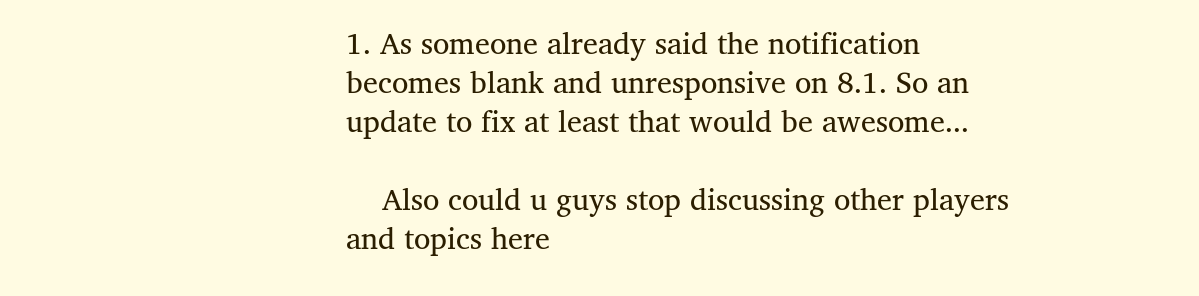1. As someone already said the notification becomes blank and unresponsive on 8.1. So an update to fix at least that would be awesome...

    Also could u guys stop discussing other players and topics here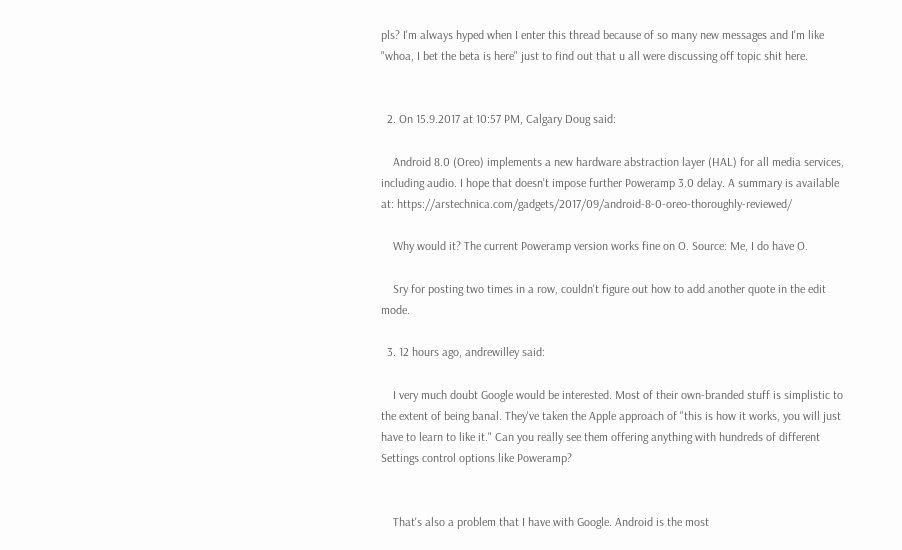pls? I'm always hyped when I enter this thread because of so many new messages and I'm like "whoa, I bet the beta is here" just to find out that u all were discussing off topic shit here.


  2. On 15.9.2017 at 10:57 PM, Calgary Doug said:

    Android 8.0 (Oreo) implements a new hardware abstraction layer (HAL) for all media services, including audio. I hope that doesn't impose further Poweramp 3.0 delay. A summary is available at: https://arstechnica.com/gadgets/2017/09/android-8-0-oreo-thoroughly-reviewed/

    Why would it? The current Poweramp version works fine on O. Source: Me, I do have O.

    Sry for posting two times in a row, couldn't figure out how to add another quote in the edit mode.

  3. 12 hours ago, andrewilley said:

    I very much doubt Google would be interested. Most of their own-branded stuff is simplistic to the extent of being banal. They've taken the Apple approach of "this is how it works, you will just have to learn to like it." Can you really see them offering anything with hundreds of different Settings control options like Poweramp?


    That's also a problem that I have with Google. Android is the most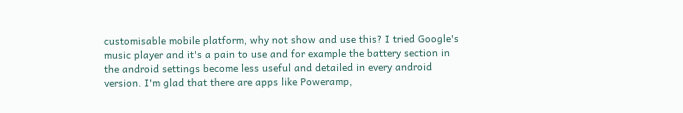customisable mobile platform, why not show and use this? I tried Google's music player and it's a pain to use and for example the battery section in the android settings become less useful and detailed in every android version. I'm glad that there are apps like Poweramp,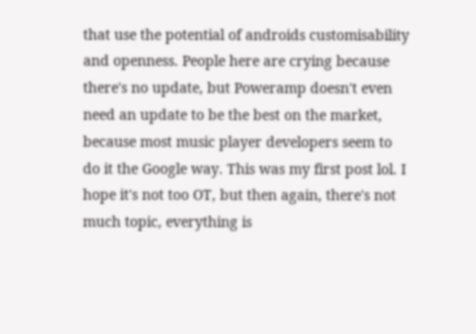that use the potential of androids customisability and openness. People here are crying because there's no update, but Poweramp doesn't even need an update to be the best on the market, because most music player developers seem to do it the Google way. This was my first post lol. I hope it's not too OT, but then again, there's not much topic, everything is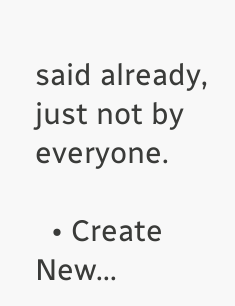said already, just not by everyone.

  • Create New...